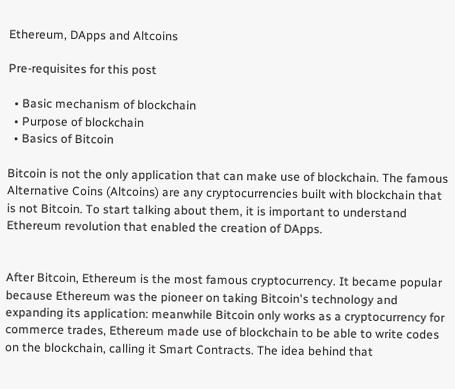Ethereum, DApps and Altcoins

Pre-requisites for this post

  • Basic mechanism of blockchain
  • Purpose of blockchain
  • Basics of Bitcoin

Bitcoin is not the only application that can make use of blockchain. The famous Alternative Coins (Altcoins) are any cryptocurrencies built with blockchain that is not Bitcoin. To start talking about them, it is important to understand Ethereum revolution that enabled the creation of DApps.


After Bitcoin, Ethereum is the most famous cryptocurrency. It became popular because Ethereum was the pioneer on taking Bitcoin's technology and expanding its application: meanwhile Bitcoin only works as a cryptocurrency for commerce trades, Ethereum made use of blockchain to be able to write codes on the blockchain, calling it Smart Contracts. The idea behind that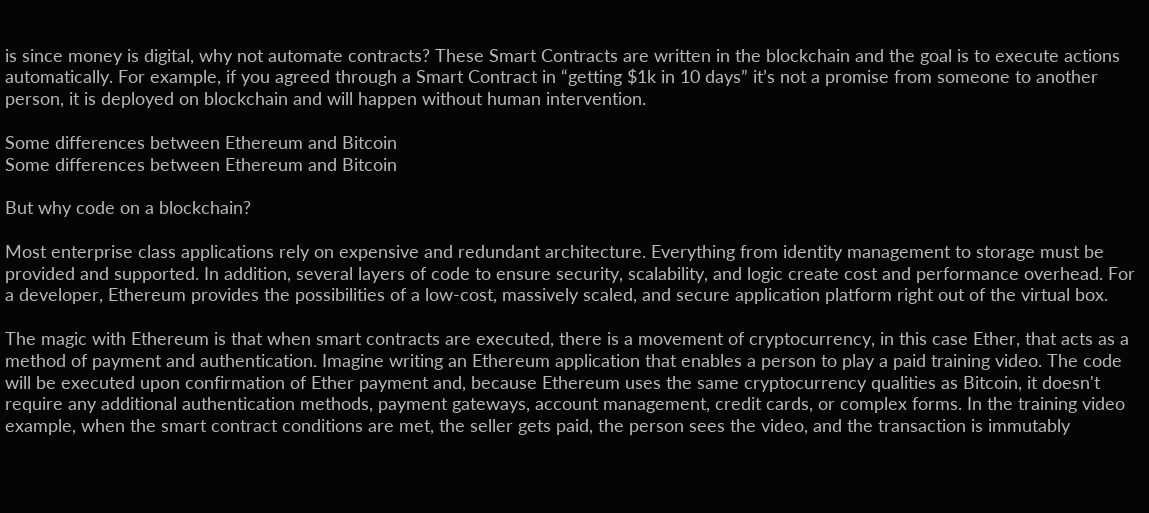is since money is digital, why not automate contracts? These Smart Contracts are written in the blockchain and the goal is to execute actions automatically. For example, if you agreed through a Smart Contract in “getting $1k in 10 days” it’s not a promise from someone to another person, it is deployed on blockchain and will happen without human intervention.

Some differences between Ethereum and Bitcoin
Some differences between Ethereum and Bitcoin

But why code on a blockchain?

Most enterprise class applications rely on expensive and redundant architecture. Everything from identity management to storage must be provided and supported. In addition, several layers of code to ensure security, scalability, and logic create cost and performance overhead. For a developer, Ethereum provides the possibilities of a low-cost, massively scaled, and secure application platform right out of the virtual box.

The magic with Ethereum is that when smart contracts are executed, there is a movement of cryptocurrency, in this case Ether, that acts as a method of payment and authentication. Imagine writing an Ethereum application that enables a person to play a paid training video. The code will be executed upon confirmation of Ether payment and, because Ethereum uses the same cryptocurrency qualities as Bitcoin, it doesn't require any additional authentication methods, payment gateways, account management, credit cards, or complex forms. In the training video example, when the smart contract conditions are met, the seller gets paid, the person sees the video, and the transaction is immutably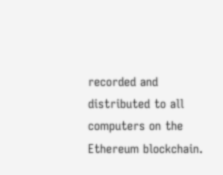recorded and distributed to all computers on the Ethereum blockchain.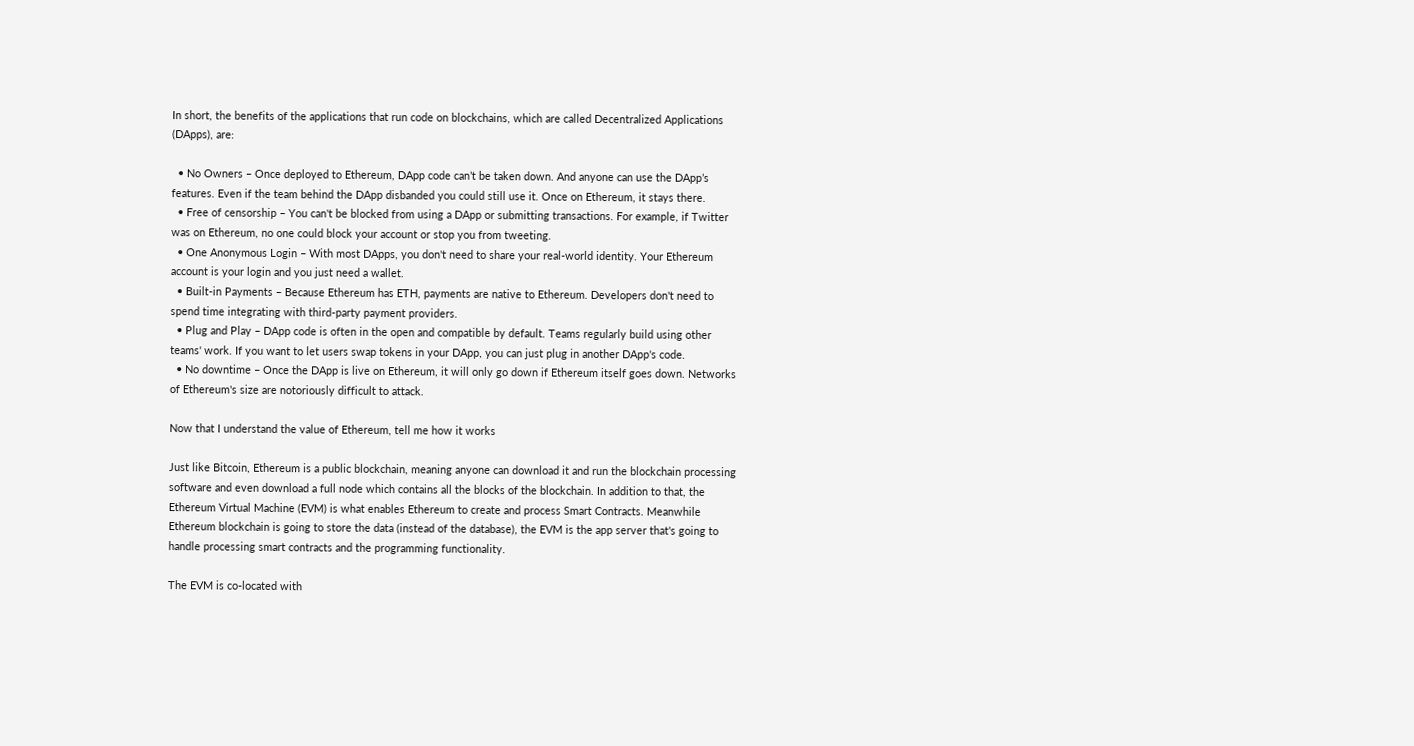In short, the benefits of the applications that run code on blockchains, which are called Decentralized Applications (DApps), are:

  • No Owners – Once deployed to Ethereum, DApp code can’t be taken down. And anyone can use the DApp’s features. Even if the team behind the DApp disbanded you could still use it. Once on Ethereum, it stays there.
  • Free of censorship – You can't be blocked from using a DApp or submitting transactions. For example, if Twitter was on Ethereum, no one could block your account or stop you from tweeting.
  • One Anonymous Login – With most DApps, you don't need to share your real-world identity. Your Ethereum account is your login and you just need a wallet.
  • Built-in Payments – Because Ethereum has ETH, payments are native to Ethereum. Developers don't need to spend time integrating with third-party payment providers.
  • Plug and Play – DApp code is often in the open and compatible by default. Teams regularly build using other teams' work. If you want to let users swap tokens in your DApp, you can just plug in another DApp's code.
  • No downtime – Once the DApp is live on Ethereum, it will only go down if Ethereum itself goes down. Networks of Ethereum's size are notoriously difficult to attack.

Now that I understand the value of Ethereum, tell me how it works

Just like Bitcoin, Ethereum is a public blockchain, meaning anyone can download it and run the blockchain processing software and even download a full node which contains all the blocks of the blockchain. In addition to that, the Ethereum Virtual Machine (EVM) is what enables Ethereum to create and process Smart Contracts. Meanwhile Ethereum blockchain is going to store the data (instead of the database), the EVM is the app server that's going to handle processing smart contracts and the programming functionality.

The EVM is co-located with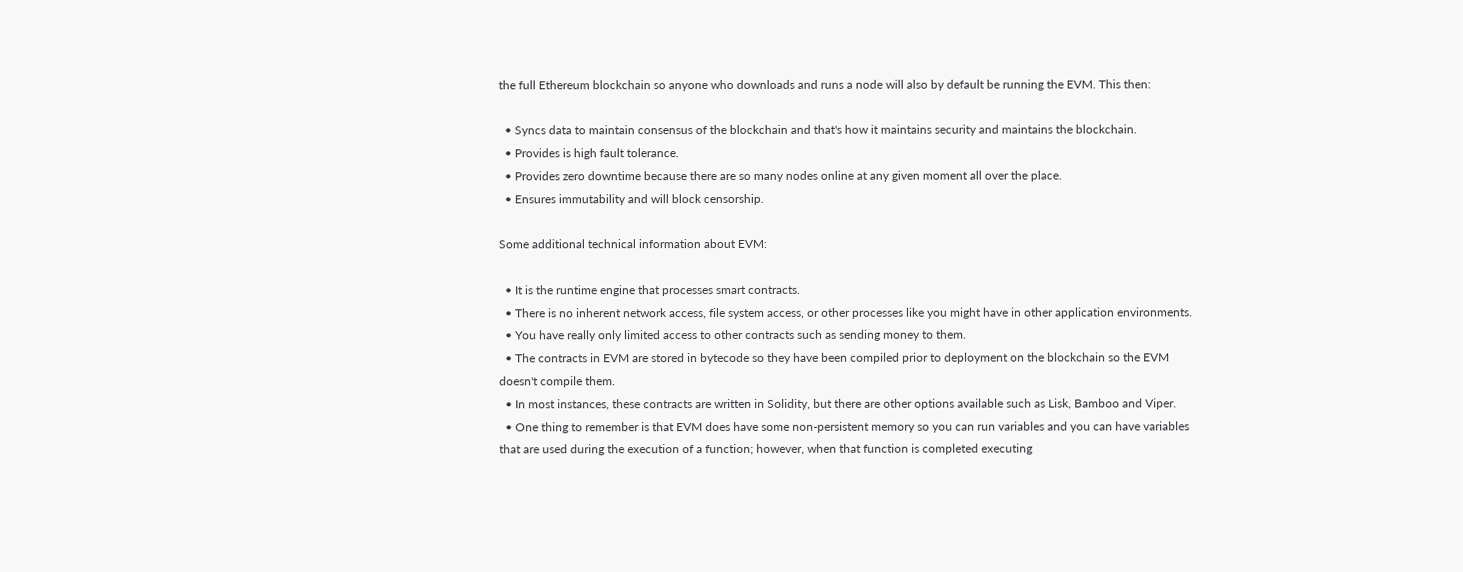the full Ethereum blockchain so anyone who downloads and runs a node will also by default be running the EVM. This then:

  • Syncs data to maintain consensus of the blockchain and that's how it maintains security and maintains the blockchain.
  • Provides is high fault tolerance.
  • Provides zero downtime because there are so many nodes online at any given moment all over the place.
  • Ensures immutability and will block censorship.

Some additional technical information about EVM:

  • It is the runtime engine that processes smart contracts.
  • There is no inherent network access, file system access, or other processes like you might have in other application environments.
  • You have really only limited access to other contracts such as sending money to them.
  • The contracts in EVM are stored in bytecode so they have been compiled prior to deployment on the blockchain so the EVM doesn't compile them.
  • In most instances, these contracts are written in Solidity, but there are other options available such as Lisk, Bamboo and Viper.
  • One thing to remember is that EVM does have some non-persistent memory so you can run variables and you can have variables that are used during the execution of a function; however, when that function is completed executing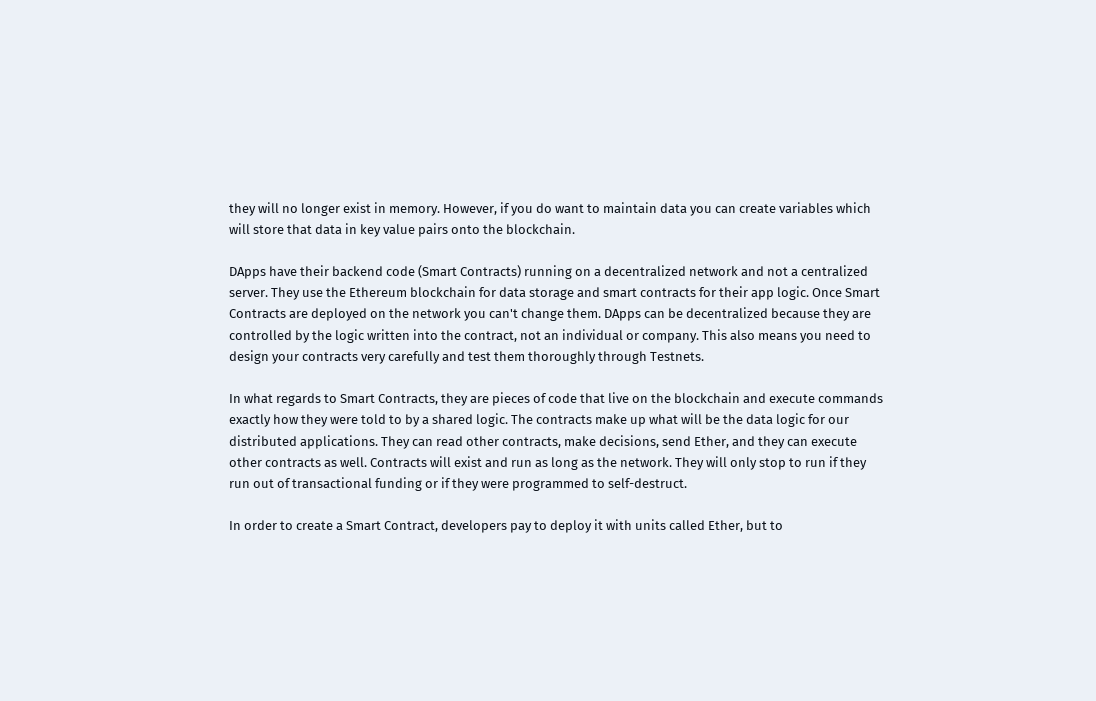they will no longer exist in memory. However, if you do want to maintain data you can create variables which will store that data in key value pairs onto the blockchain.

DApps have their backend code (Smart Contracts) running on a decentralized network and not a centralized server. They use the Ethereum blockchain for data storage and smart contracts for their app logic. Once Smart Contracts are deployed on the network you can't change them. DApps can be decentralized because they are controlled by the logic written into the contract, not an individual or company. This also means you need to design your contracts very carefully and test them thoroughly through Testnets.

In what regards to Smart Contracts, they are pieces of code that live on the blockchain and execute commands exactly how they were told to by a shared logic. The contracts make up what will be the data logic for our distributed applications. They can read other contracts, make decisions, send Ether, and they can execute other contracts as well. Contracts will exist and run as long as the network. They will only stop to run if they run out of transactional funding or if they were programmed to self-destruct.

In order to create a Smart Contract, developers pay to deploy it with units called Ether, but to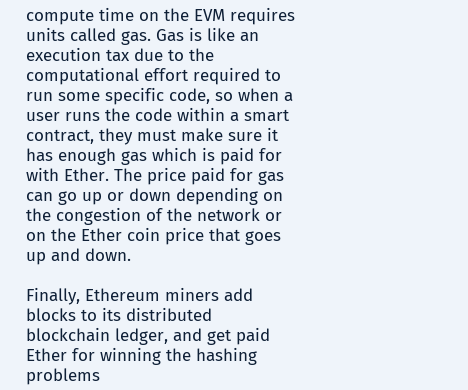compute time on the EVM requires units called gas. Gas is like an execution tax due to the computational effort required to run some specific code, so when a user runs the code within a smart contract, they must make sure it has enough gas which is paid for with Ether. The price paid for gas can go up or down depending on the congestion of the network or on the Ether coin price that goes up and down.

Finally, Ethereum miners add blocks to its distributed blockchain ledger, and get paid Ether for winning the hashing problems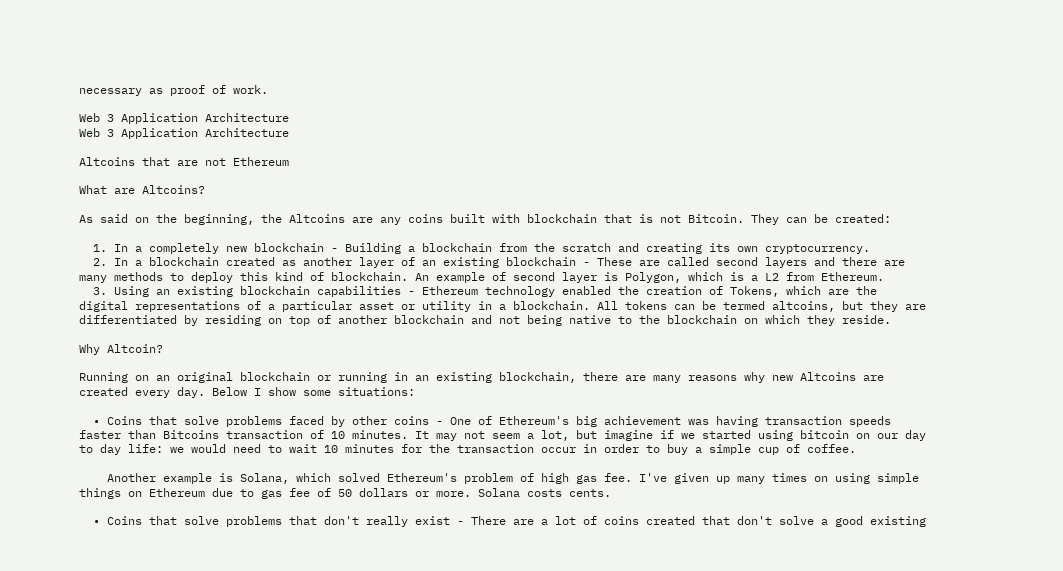necessary as proof of work.

Web 3 Application Architecture
Web 3 Application Architecture

Altcoins that are not Ethereum

What are Altcoins?

As said on the beginning, the Altcoins are any coins built with blockchain that is not Bitcoin. They can be created:

  1. In a completely new blockchain - Building a blockchain from the scratch and creating its own cryptocurrency.
  2. In a blockchain created as another layer of an existing blockchain - These are called second layers and there are many methods to deploy this kind of blockchain. An example of second layer is Polygon, which is a L2 from Ethereum.
  3. Using an existing blockchain capabilities - Ethereum technology enabled the creation of Tokens, which are the digital representations of a particular asset or utility in a blockchain. All tokens can be termed altcoins, but they are differentiated by residing on top of another blockchain and not being native to the blockchain on which they reside.

Why Altcoin?

Running on an original blockchain or running in an existing blockchain, there are many reasons why new Altcoins are created every day. Below I show some situations:

  • Coins that solve problems faced by other coins - One of Ethereum's big achievement was having transaction speeds faster than Bitcoins transaction of 10 minutes. It may not seem a lot, but imagine if we started using bitcoin on our day to day life: we would need to wait 10 minutes for the transaction occur in order to buy a simple cup of coffee.

    Another example is Solana, which solved Ethereum's problem of high gas fee. I've given up many times on using simple things on Ethereum due to gas fee of 50 dollars or more. Solana costs cents.

  • Coins that solve problems that don't really exist - There are a lot of coins created that don't solve a good existing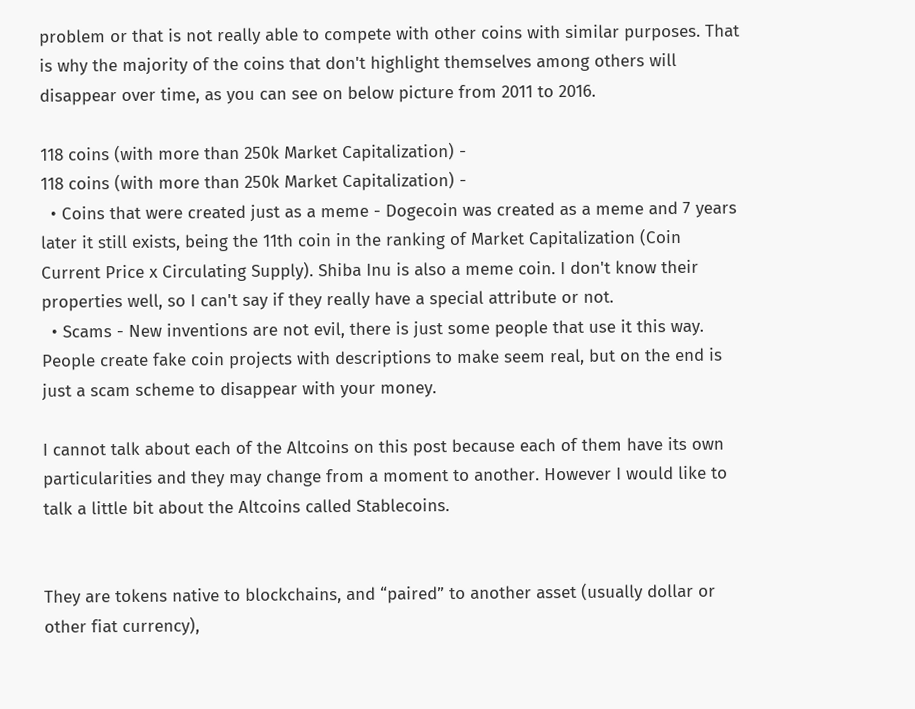problem or that is not really able to compete with other coins with similar purposes. That is why the majority of the coins that don't highlight themselves among others will disappear over time, as you can see on below picture from 2011 to 2016.

118 coins (with more than 250k Market Capitalization) -
118 coins (with more than 250k Market Capitalization) -
  • Coins that were created just as a meme - Dogecoin was created as a meme and 7 years later it still exists, being the 11th coin in the ranking of Market Capitalization (Coin Current Price x Circulating Supply). Shiba Inu is also a meme coin. I don't know their properties well, so I can't say if they really have a special attribute or not.
  • Scams - New inventions are not evil, there is just some people that use it this way. People create fake coin projects with descriptions to make seem real, but on the end is just a scam scheme to disappear with your money.

I cannot talk about each of the Altcoins on this post because each of them have its own particularities and they may change from a moment to another. However I would like to talk a little bit about the Altcoins called Stablecoins.


They are tokens native to blockchains, and “paired” to another asset (usually dollar or other fiat currency),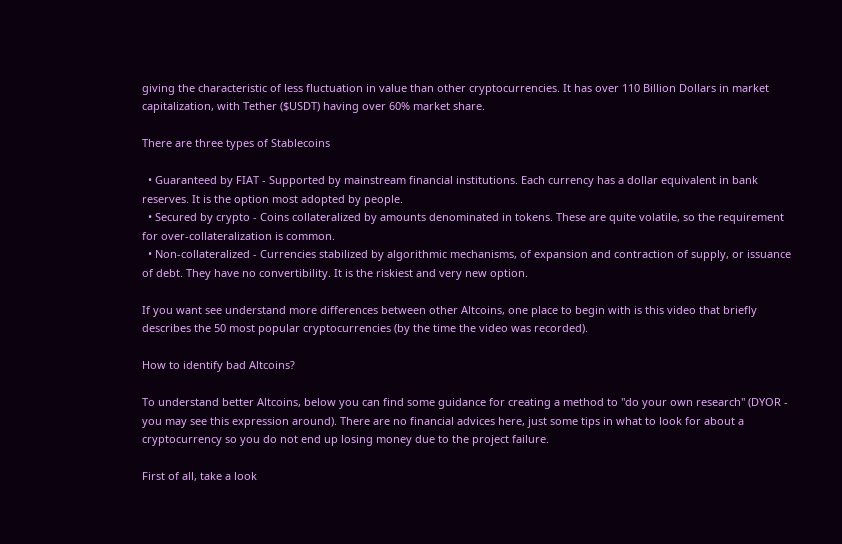giving the characteristic of less fluctuation in value than other cryptocurrencies. It has over 110 Billion Dollars in market capitalization, with Tether ($USDT) having over 60% market share.

There are three types of Stablecoins

  • Guaranteed by FIAT - Supported by mainstream financial institutions. Each currency has a dollar equivalent in bank reserves. It is the option most adopted by people.
  • Secured by crypto - Coins collateralized by amounts denominated in tokens. These are quite volatile, so the requirement for over-collateralization is common.
  • Non-collateralized - Currencies stabilized by algorithmic mechanisms, of expansion and contraction of supply, or issuance of debt. They have no convertibility. It is the riskiest and very new option.

If you want see understand more differences between other Altcoins, one place to begin with is this video that briefly describes the 50 most popular cryptocurrencies (by the time the video was recorded).

How to identify bad Altcoins?

To understand better Altcoins, below you can find some guidance for creating a method to "do your own research" (DYOR - you may see this expression around). There are no financial advices here, just some tips in what to look for about a cryptocurrency so you do not end up losing money due to the project failure.

First of all, take a look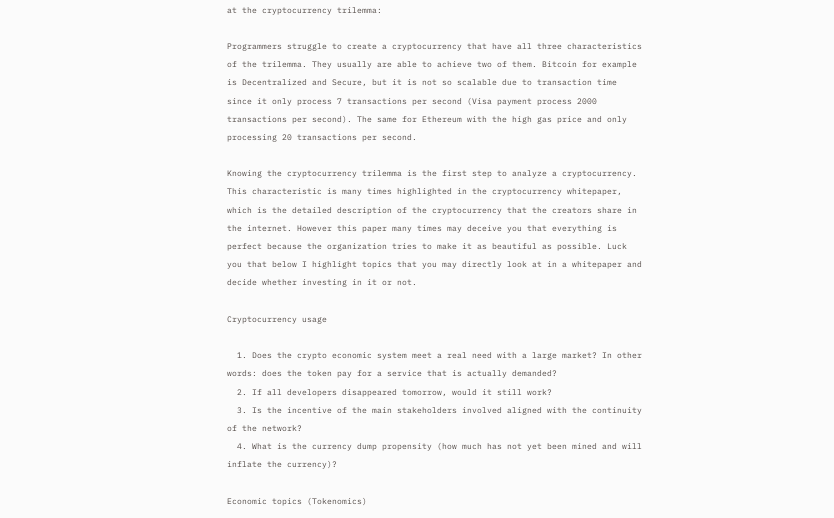at the cryptocurrency trilemma:

Programmers struggle to create a cryptocurrency that have all three characteristics of the trilemma. They usually are able to achieve two of them. Bitcoin for example is Decentralized and Secure, but it is not so scalable due to transaction time since it only process 7 transactions per second (Visa payment process 2000 transactions per second). The same for Ethereum with the high gas price and only processing 20 transactions per second.

Knowing the cryptocurrency trilemma is the first step to analyze a cryptocurrency. This characteristic is many times highlighted in the cryptocurrency whitepaper, which is the detailed description of the cryptocurrency that the creators share in the internet. However this paper many times may deceive you that everything is perfect because the organization tries to make it as beautiful as possible. Luck you that below I highlight topics that you may directly look at in a whitepaper and decide whether investing in it or not.

Cryptocurrency usage

  1. Does the crypto economic system meet a real need with a large market? In other words: does the token pay for a service that is actually demanded?
  2. If all developers disappeared tomorrow, would it still work?
  3. Is the incentive of the main stakeholders involved aligned with the continuity of the network?
  4. What is the currency dump propensity (how much has not yet been mined and will inflate the currency)?

Economic topics (Tokenomics)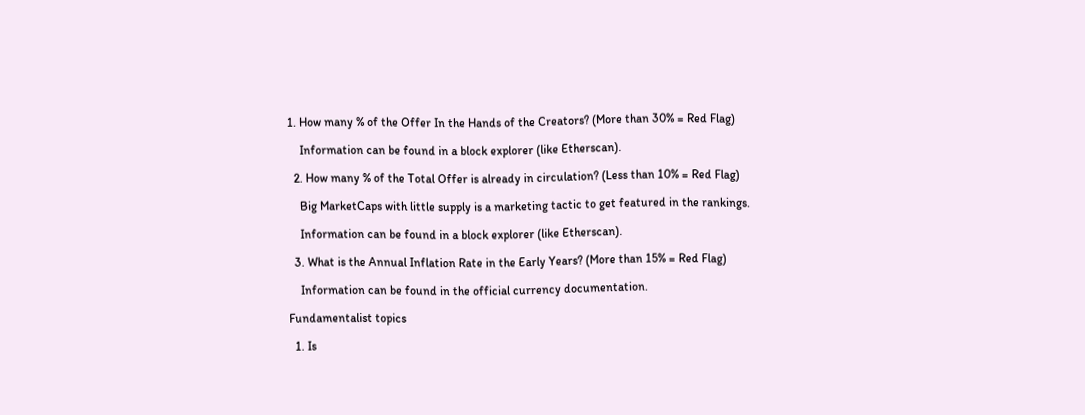1. How many % of the Offer In the Hands of the Creators? (More than 30% = Red Flag)

    Information can be found in a block explorer (like Etherscan).

  2. How many % of the Total Offer is already in circulation? (Less than 10% = Red Flag)

    Big MarketCaps with little supply is a marketing tactic to get featured in the rankings.

    Information can be found in a block explorer (like Etherscan).

  3. What is the Annual Inflation Rate in the Early Years? (More than 15% = Red Flag)

    Information can be found in the official currency documentation.

Fundamentalist topics

  1. Is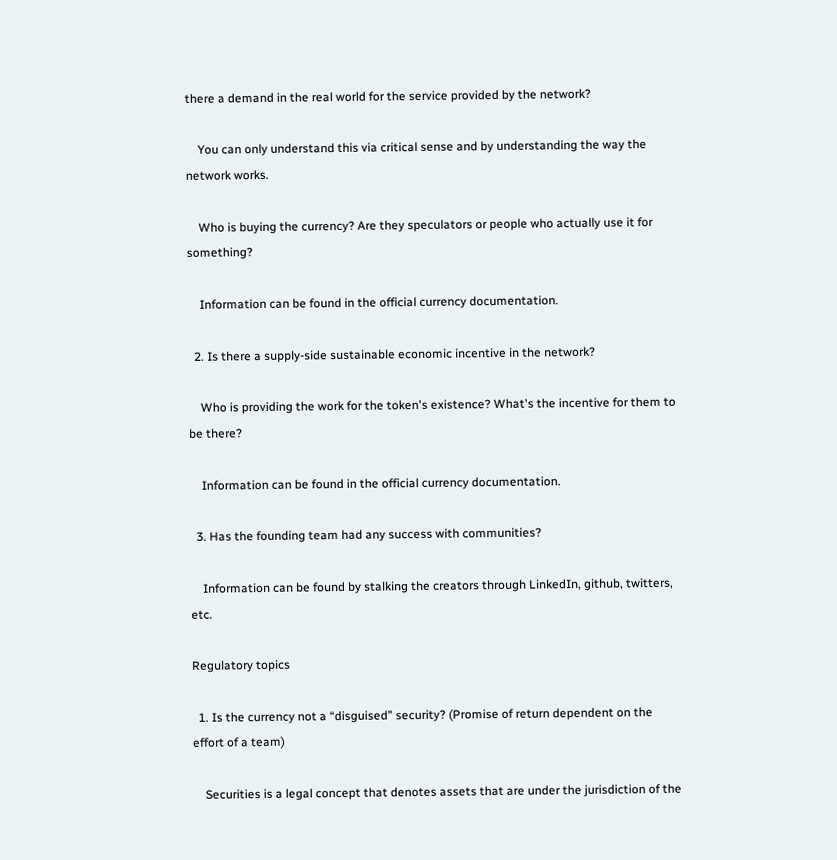there a demand in the real world for the service provided by the network?

    You can only understand this via critical sense and by understanding the way the network works.

    Who is buying the currency? Are they speculators or people who actually use it for something?

    Information can be found in the official currency documentation.

  2. Is there a supply-side sustainable economic incentive in the network?

    Who is providing the work for the token's existence? What's the incentive for them to be there?

    Information can be found in the official currency documentation.

  3. Has the founding team had any success with communities?

    Information can be found by stalking the creators through LinkedIn, github, twitters, etc.

Regulatory topics

  1. Is the currency not a “disguised” security? (Promise of return dependent on the effort of a team)

    Securities is a legal concept that denotes assets that are under the jurisdiction of the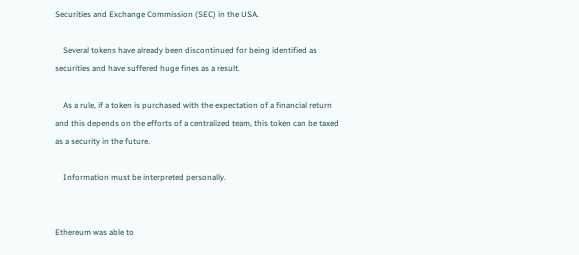Securities and Exchange Commission (SEC) in the USA.

    Several tokens have already been discontinued for being identified as securities and have suffered huge fines as a result.

    As a rule, if a token is purchased with the expectation of a financial return and this depends on the efforts of a centralized team, this token can be taxed as a security in the future.

    Information must be interpreted personally.


Ethereum was able to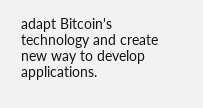adapt Bitcoin's technology and create new way to develop applications.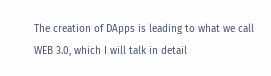The creation of DApps is leading to what we call WEB 3.0, which I will talk in detail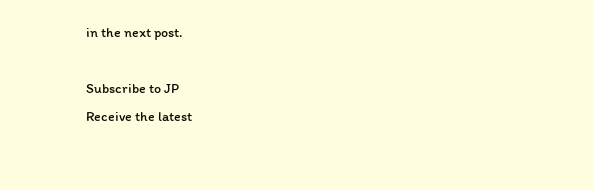in the next post.

Subscribe to JP
Receive the latest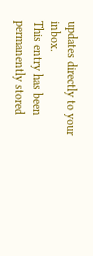updates directly to your inbox.
This entry has been permanently stored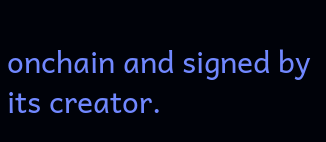onchain and signed by its creator.